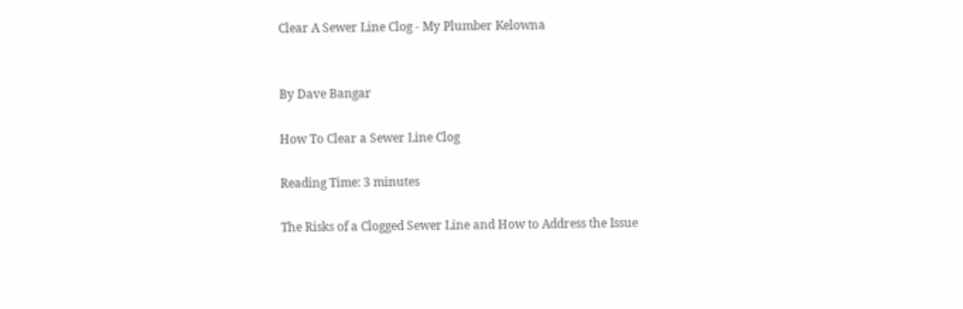Clear A Sewer Line Clog - My Plumber Kelowna


By Dave Bangar

How To Clear a Sewer Line Clog

Reading Time: 3 minutes

The Risks of a Clogged Sewer Line and How to Address the Issue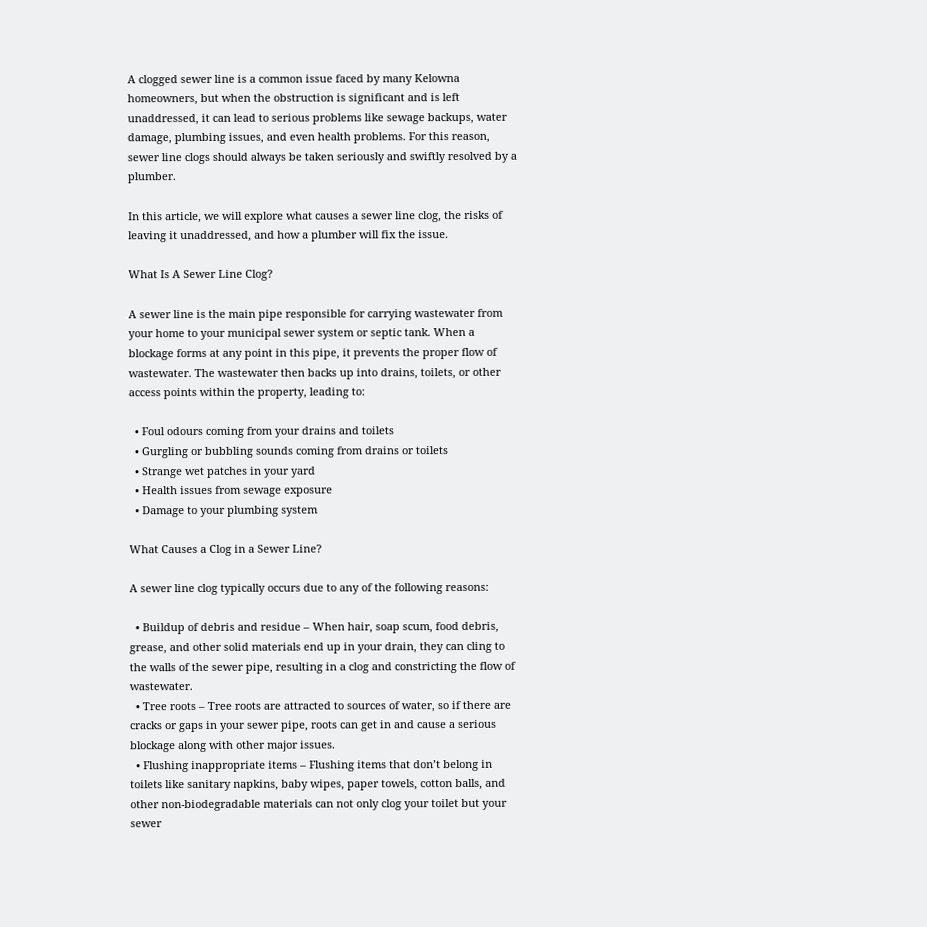A clogged sewer line is a common issue faced by many Kelowna homeowners, but when the obstruction is significant and is left unaddressed, it can lead to serious problems like sewage backups, water damage, plumbing issues, and even health problems. For this reason, sewer line clogs should always be taken seriously and swiftly resolved by a plumber.

In this article, we will explore what causes a sewer line clog, the risks of leaving it unaddressed, and how a plumber will fix the issue.

What Is A Sewer Line Clog?

A sewer line is the main pipe responsible for carrying wastewater from your home to your municipal sewer system or septic tank. When a blockage forms at any point in this pipe, it prevents the proper flow of wastewater. The wastewater then backs up into drains, toilets, or other access points within the property, leading to:

  • Foul odours coming from your drains and toilets
  • Gurgling or bubbling sounds coming from drains or toilets
  • Strange wet patches in your yard
  • Health issues from sewage exposure
  • Damage to your plumbing system

What Causes a Clog in a Sewer Line?

A sewer line clog typically occurs due to any of the following reasons:

  • Buildup of debris and residue – When hair, soap scum, food debris, grease, and other solid materials end up in your drain, they can cling to the walls of the sewer pipe, resulting in a clog and constricting the flow of wastewater.
  • Tree roots – Tree roots are attracted to sources of water, so if there are cracks or gaps in your sewer pipe, roots can get in and cause a serious blockage along with other major issues.
  • Flushing inappropriate items – Flushing items that don’t belong in toilets like sanitary napkins, baby wipes, paper towels, cotton balls, and other non-biodegradable materials can not only clog your toilet but your sewer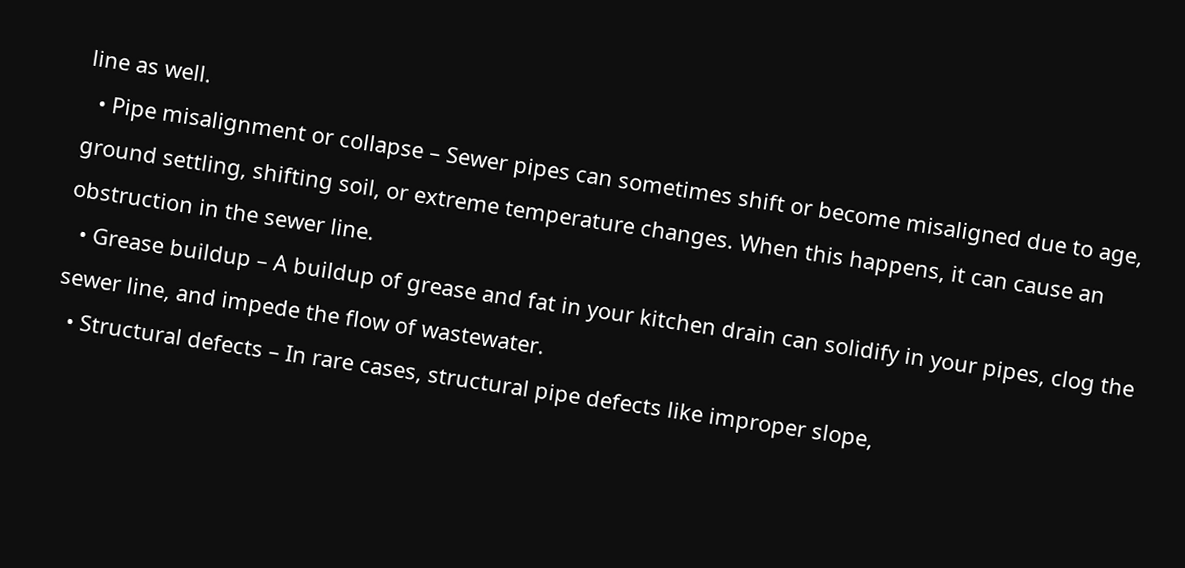line as well.
  • Pipe misalignment or collapse – Sewer pipes can sometimes shift or become misaligned due to age, ground settling, shifting soil, or extreme temperature changes. When this happens, it can cause an obstruction in the sewer line.
  • Grease buildup – A buildup of grease and fat in your kitchen drain can solidify in your pipes, clog the sewer line, and impede the flow of wastewater.
  • Structural defects – In rare cases, structural pipe defects like improper slope,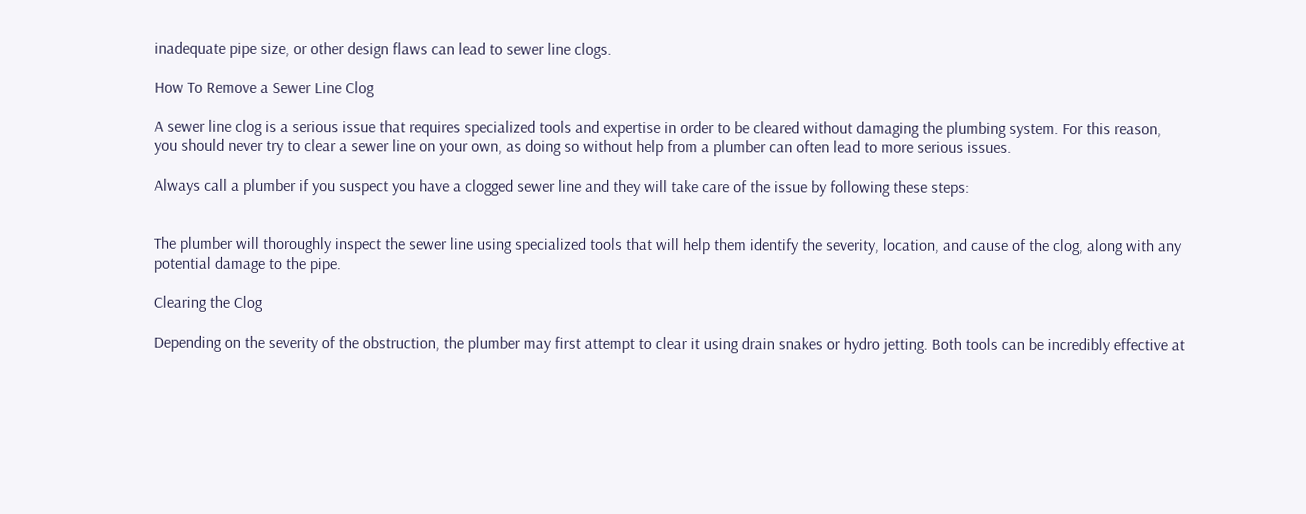inadequate pipe size, or other design flaws can lead to sewer line clogs.

How To Remove a Sewer Line Clog

A sewer line clog is a serious issue that requires specialized tools and expertise in order to be cleared without damaging the plumbing system. For this reason, you should never try to clear a sewer line on your own, as doing so without help from a plumber can often lead to more serious issues.

Always call a plumber if you suspect you have a clogged sewer line and they will take care of the issue by following these steps:


The plumber will thoroughly inspect the sewer line using specialized tools that will help them identify the severity, location, and cause of the clog, along with any potential damage to the pipe.

Clearing the Clog

Depending on the severity of the obstruction, the plumber may first attempt to clear it using drain snakes or hydro jetting. Both tools can be incredibly effective at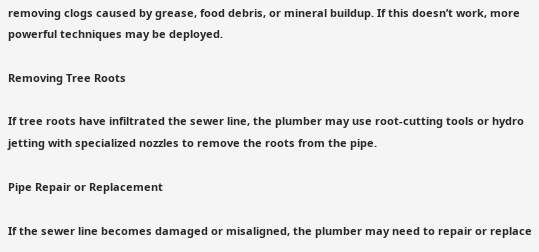removing clogs caused by grease, food debris, or mineral buildup. If this doesn’t work, more powerful techniques may be deployed.

Removing Tree Roots

If tree roots have infiltrated the sewer line, the plumber may use root-cutting tools or hydro jetting with specialized nozzles to remove the roots from the pipe.

Pipe Repair or Replacement

If the sewer line becomes damaged or misaligned, the plumber may need to repair or replace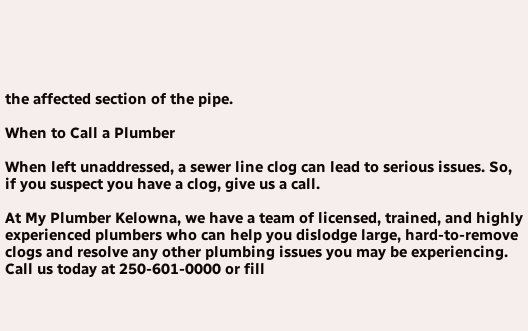the affected section of the pipe.

When to Call a Plumber

When left unaddressed, a sewer line clog can lead to serious issues. So, if you suspect you have a clog, give us a call.

At My Plumber Kelowna, we have a team of licensed, trained, and highly experienced plumbers who can help you dislodge large, hard-to-remove clogs and resolve any other plumbing issues you may be experiencing.
Call us today at 250-601-0000 or fill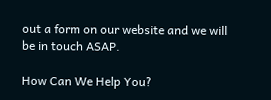out a form on our website and we will be in touch ASAP.

How Can We Help You?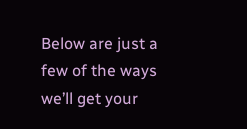Below are just a few of the ways we’ll get your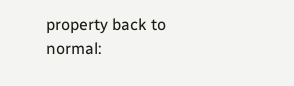property back to normal: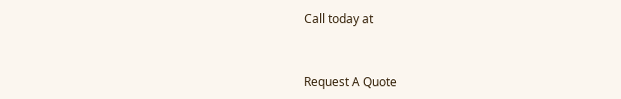Call today at


Request A Quote